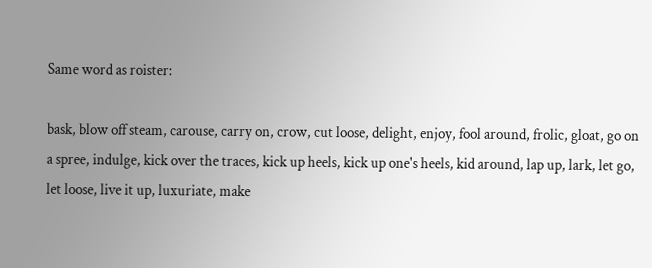Same word as roister:

bask, blow off steam, carouse, carry on, crow, cut loose, delight, enjoy, fool around, frolic, gloat, go on a spree, indulge, kick over the traces, kick up heels, kick up one's heels, kid around, lap up, lark, let go, let loose, live it up, luxuriate, make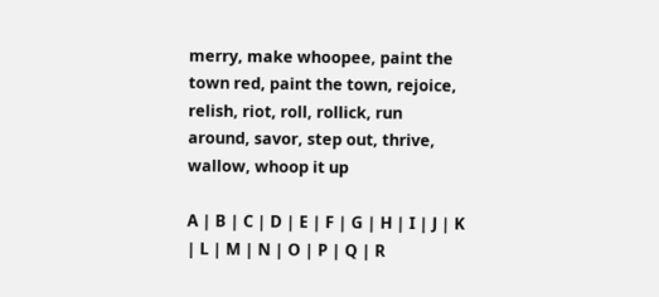merry, make whoopee, paint the town red, paint the town, rejoice, relish, riot, roll, rollick, run around, savor, step out, thrive, wallow, whoop it up

A | B | C | D | E | F | G | H | I | J | K | L | M | N | O | P | Q | R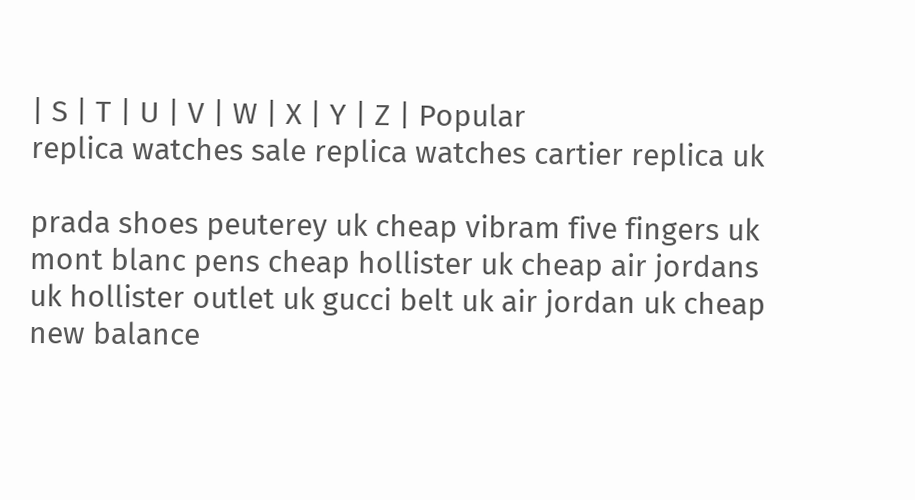| S | T | U | V | W | X | Y | Z | Popular
replica watches sale replica watches cartier replica uk

prada shoes peuterey uk cheap vibram five fingers uk mont blanc pens cheap hollister uk cheap air jordans uk hollister outlet uk gucci belt uk air jordan uk cheap new balance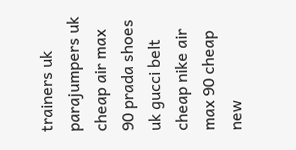trainers uk parajumpers uk cheap air max 90 prada shoes uk gucci belt cheap nike air max 90 cheap new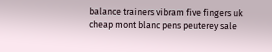balance trainers vibram five fingers uk cheap mont blanc pens peuterey sale